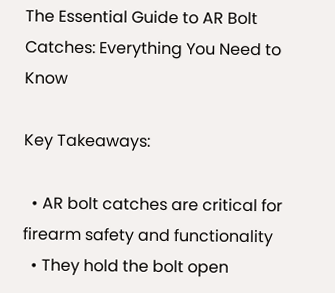The Essential Guide to AR Bolt Catches: Everything You Need to Know

Key Takeaways:

  • AR bolt catches are critical for firearm safety and functionality
  • They hold the bolt open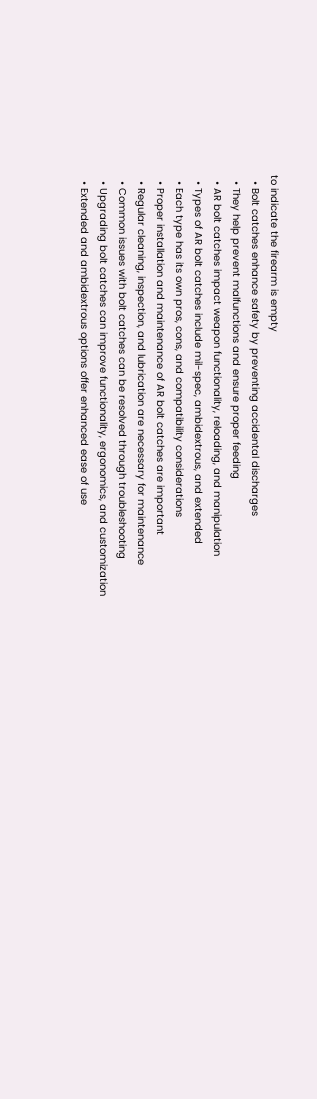to indicate the firearm is empty
  • Bolt catches enhance safety by preventing accidental discharges
  • They help prevent malfunctions and ensure proper feeding
  • AR bolt catches impact weapon functionality, reloading, and manipulation
  • Types of AR bolt catches include mil-spec, ambidextrous, and extended
  • Each type has its own pros, cons, and compatibility considerations
  • Proper installation and maintenance of AR bolt catches are important
  • Regular cleaning, inspection, and lubrication are necessary for maintenance
  • Common issues with bolt catches can be resolved through troubleshooting
  • Upgrading bolt catches can improve functionality, ergonomics, and customization
  • Extended and ambidextrous options offer enhanced ease of use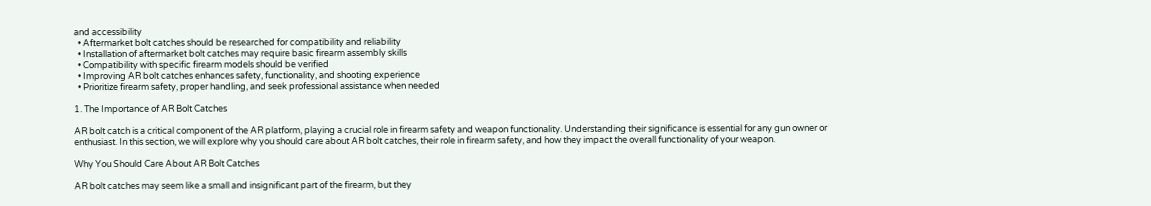and accessibility
  • Aftermarket bolt catches should be researched for compatibility and reliability
  • Installation of aftermarket bolt catches may require basic firearm assembly skills
  • Compatibility with specific firearm models should be verified
  • Improving AR bolt catches enhances safety, functionality, and shooting experience
  • Prioritize firearm safety, proper handling, and seek professional assistance when needed

1. The Importance of AR Bolt Catches

AR bolt catch is a critical component of the AR platform, playing a crucial role in firearm safety and weapon functionality. Understanding their significance is essential for any gun owner or enthusiast. In this section, we will explore why you should care about AR bolt catches, their role in firearm safety, and how they impact the overall functionality of your weapon.

Why You Should Care About AR Bolt Catches

AR bolt catches may seem like a small and insignificant part of the firearm, but they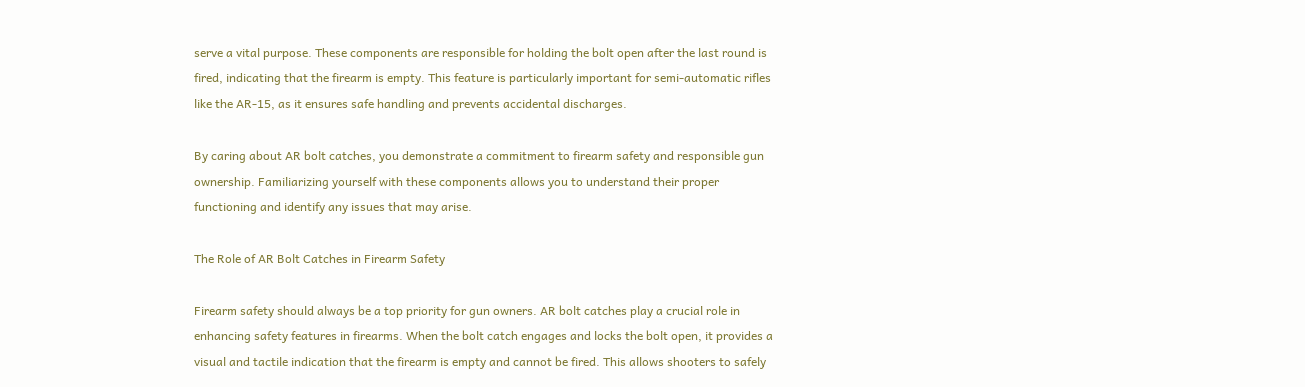serve a vital purpose. These components are responsible for holding the bolt open after the last round is fired, indicating that the firearm is empty. This feature is particularly important for semi-automatic rifles like the AR-15, as it ensures safe handling and prevents accidental discharges.

By caring about AR bolt catches, you demonstrate a commitment to firearm safety and responsible gun ownership. Familiarizing yourself with these components allows you to understand their proper functioning and identify any issues that may arise.

The Role of AR Bolt Catches in Firearm Safety

Firearm safety should always be a top priority for gun owners. AR bolt catches play a crucial role in enhancing safety features in firearms. When the bolt catch engages and locks the bolt open, it provides a visual and tactile indication that the firearm is empty and cannot be fired. This allows shooters to safely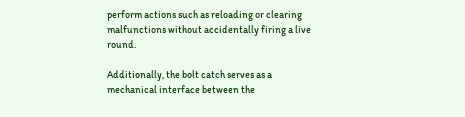perform actions such as reloading or clearing malfunctions without accidentally firing a live round.

Additionally, the bolt catch serves as a mechanical interface between the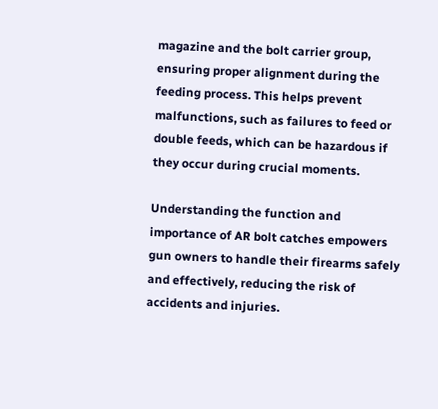magazine and the bolt carrier group, ensuring proper alignment during the feeding process. This helps prevent malfunctions, such as failures to feed or double feeds, which can be hazardous if they occur during crucial moments.

Understanding the function and importance of AR bolt catches empowers gun owners to handle their firearms safely and effectively, reducing the risk of accidents and injuries.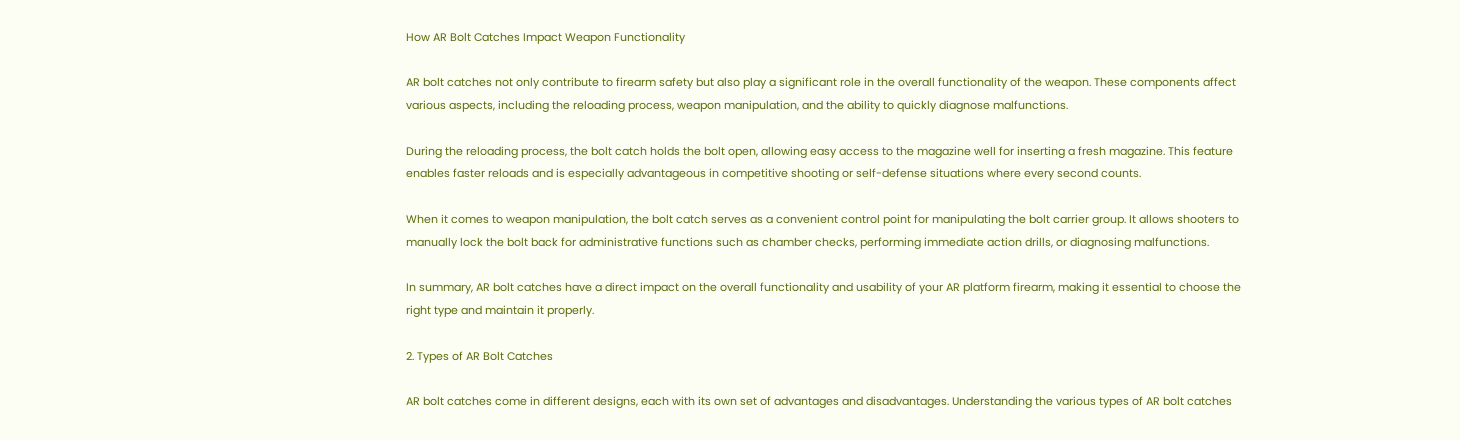How AR Bolt Catches Impact Weapon Functionality

AR bolt catches not only contribute to firearm safety but also play a significant role in the overall functionality of the weapon. These components affect various aspects, including the reloading process, weapon manipulation, and the ability to quickly diagnose malfunctions.

During the reloading process, the bolt catch holds the bolt open, allowing easy access to the magazine well for inserting a fresh magazine. This feature enables faster reloads and is especially advantageous in competitive shooting or self-defense situations where every second counts.

When it comes to weapon manipulation, the bolt catch serves as a convenient control point for manipulating the bolt carrier group. It allows shooters to manually lock the bolt back for administrative functions such as chamber checks, performing immediate action drills, or diagnosing malfunctions.

In summary, AR bolt catches have a direct impact on the overall functionality and usability of your AR platform firearm, making it essential to choose the right type and maintain it properly.

2. Types of AR Bolt Catches

AR bolt catches come in different designs, each with its own set of advantages and disadvantages. Understanding the various types of AR bolt catches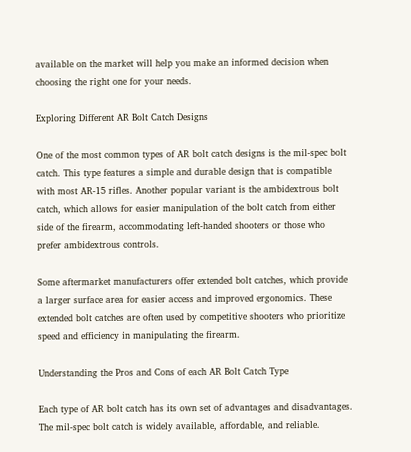available on the market will help you make an informed decision when choosing the right one for your needs.

Exploring Different AR Bolt Catch Designs

One of the most common types of AR bolt catch designs is the mil-spec bolt catch. This type features a simple and durable design that is compatible with most AR-15 rifles. Another popular variant is the ambidextrous bolt catch, which allows for easier manipulation of the bolt catch from either side of the firearm, accommodating left-handed shooters or those who prefer ambidextrous controls.

Some aftermarket manufacturers offer extended bolt catches, which provide a larger surface area for easier access and improved ergonomics. These extended bolt catches are often used by competitive shooters who prioritize speed and efficiency in manipulating the firearm.

Understanding the Pros and Cons of each AR Bolt Catch Type

Each type of AR bolt catch has its own set of advantages and disadvantages. The mil-spec bolt catch is widely available, affordable, and reliable.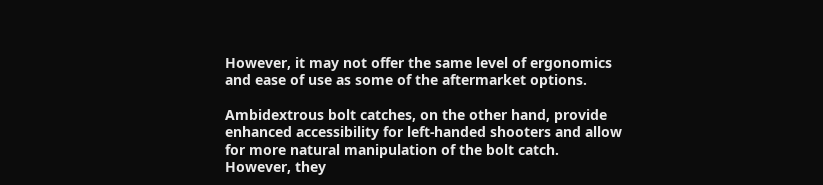However, it may not offer the same level of ergonomics and ease of use as some of the aftermarket options.

Ambidextrous bolt catches, on the other hand, provide enhanced accessibility for left-handed shooters and allow for more natural manipulation of the bolt catch. However, they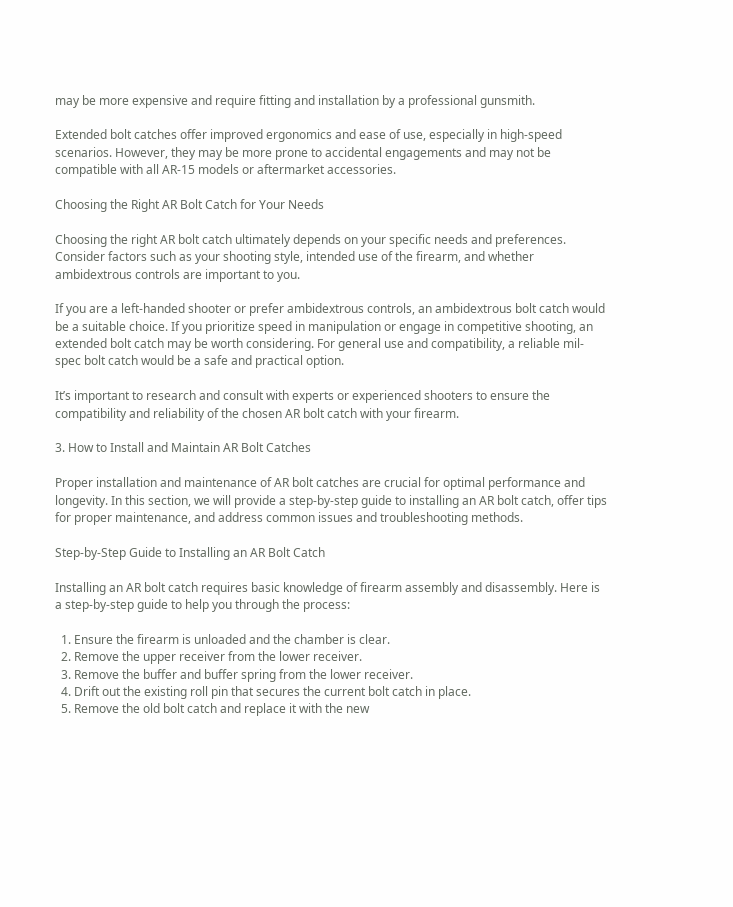may be more expensive and require fitting and installation by a professional gunsmith.

Extended bolt catches offer improved ergonomics and ease of use, especially in high-speed scenarios. However, they may be more prone to accidental engagements and may not be compatible with all AR-15 models or aftermarket accessories.

Choosing the Right AR Bolt Catch for Your Needs

Choosing the right AR bolt catch ultimately depends on your specific needs and preferences. Consider factors such as your shooting style, intended use of the firearm, and whether ambidextrous controls are important to you.

If you are a left-handed shooter or prefer ambidextrous controls, an ambidextrous bolt catch would be a suitable choice. If you prioritize speed in manipulation or engage in competitive shooting, an extended bolt catch may be worth considering. For general use and compatibility, a reliable mil-spec bolt catch would be a safe and practical option.

It’s important to research and consult with experts or experienced shooters to ensure the compatibility and reliability of the chosen AR bolt catch with your firearm.

3. How to Install and Maintain AR Bolt Catches

Proper installation and maintenance of AR bolt catches are crucial for optimal performance and longevity. In this section, we will provide a step-by-step guide to installing an AR bolt catch, offer tips for proper maintenance, and address common issues and troubleshooting methods.

Step-by-Step Guide to Installing an AR Bolt Catch

Installing an AR bolt catch requires basic knowledge of firearm assembly and disassembly. Here is a step-by-step guide to help you through the process:

  1. Ensure the firearm is unloaded and the chamber is clear.
  2. Remove the upper receiver from the lower receiver.
  3. Remove the buffer and buffer spring from the lower receiver.
  4. Drift out the existing roll pin that secures the current bolt catch in place.
  5. Remove the old bolt catch and replace it with the new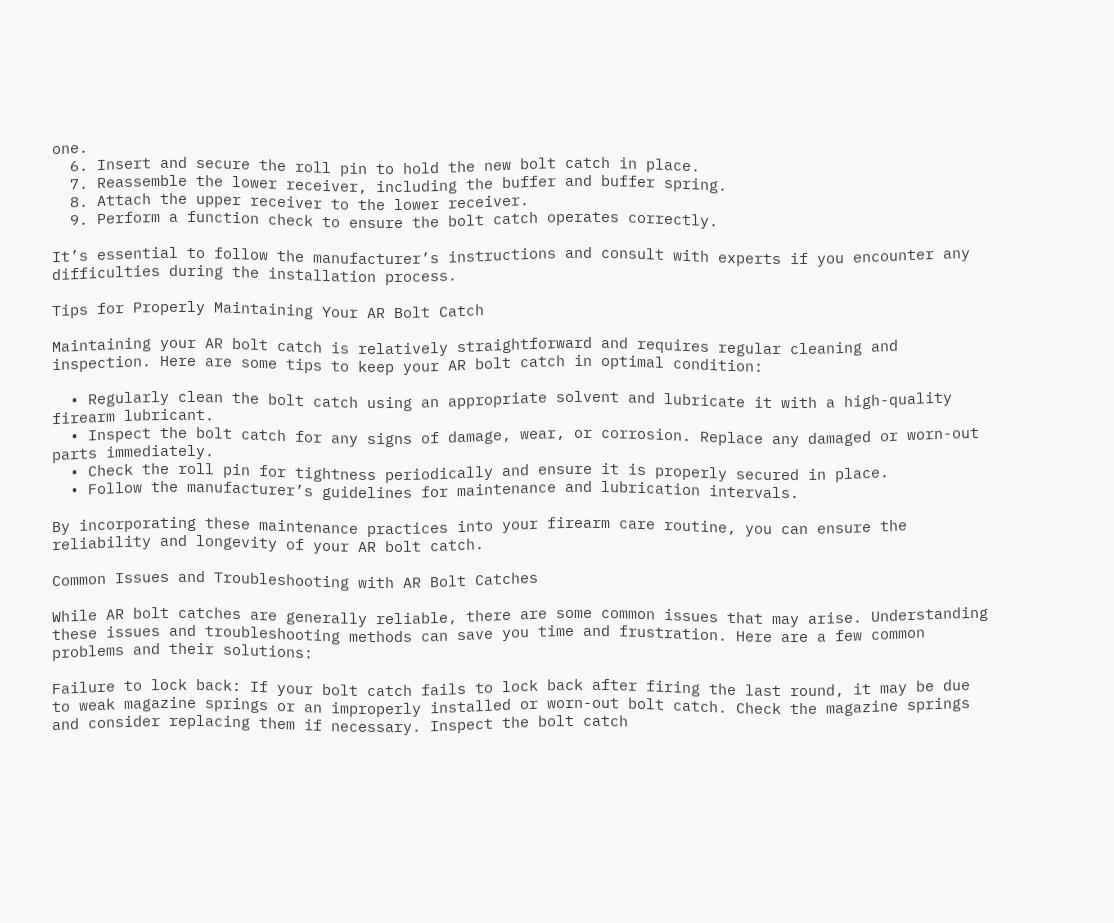one.
  6. Insert and secure the roll pin to hold the new bolt catch in place.
  7. Reassemble the lower receiver, including the buffer and buffer spring.
  8. Attach the upper receiver to the lower receiver.
  9. Perform a function check to ensure the bolt catch operates correctly.

It’s essential to follow the manufacturer’s instructions and consult with experts if you encounter any difficulties during the installation process.

Tips for Properly Maintaining Your AR Bolt Catch

Maintaining your AR bolt catch is relatively straightforward and requires regular cleaning and inspection. Here are some tips to keep your AR bolt catch in optimal condition:

  • Regularly clean the bolt catch using an appropriate solvent and lubricate it with a high-quality firearm lubricant.
  • Inspect the bolt catch for any signs of damage, wear, or corrosion. Replace any damaged or worn-out parts immediately.
  • Check the roll pin for tightness periodically and ensure it is properly secured in place.
  • Follow the manufacturer’s guidelines for maintenance and lubrication intervals.

By incorporating these maintenance practices into your firearm care routine, you can ensure the reliability and longevity of your AR bolt catch.

Common Issues and Troubleshooting with AR Bolt Catches

While AR bolt catches are generally reliable, there are some common issues that may arise. Understanding these issues and troubleshooting methods can save you time and frustration. Here are a few common problems and their solutions:

Failure to lock back: If your bolt catch fails to lock back after firing the last round, it may be due to weak magazine springs or an improperly installed or worn-out bolt catch. Check the magazine springs and consider replacing them if necessary. Inspect the bolt catch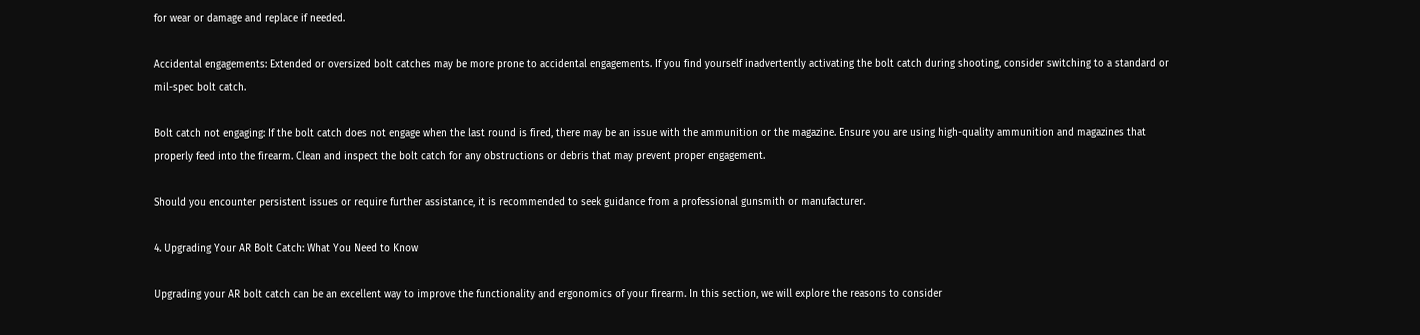for wear or damage and replace if needed.

Accidental engagements: Extended or oversized bolt catches may be more prone to accidental engagements. If you find yourself inadvertently activating the bolt catch during shooting, consider switching to a standard or mil-spec bolt catch.

Bolt catch not engaging: If the bolt catch does not engage when the last round is fired, there may be an issue with the ammunition or the magazine. Ensure you are using high-quality ammunition and magazines that properly feed into the firearm. Clean and inspect the bolt catch for any obstructions or debris that may prevent proper engagement.

Should you encounter persistent issues or require further assistance, it is recommended to seek guidance from a professional gunsmith or manufacturer.

4. Upgrading Your AR Bolt Catch: What You Need to Know

Upgrading your AR bolt catch can be an excellent way to improve the functionality and ergonomics of your firearm. In this section, we will explore the reasons to consider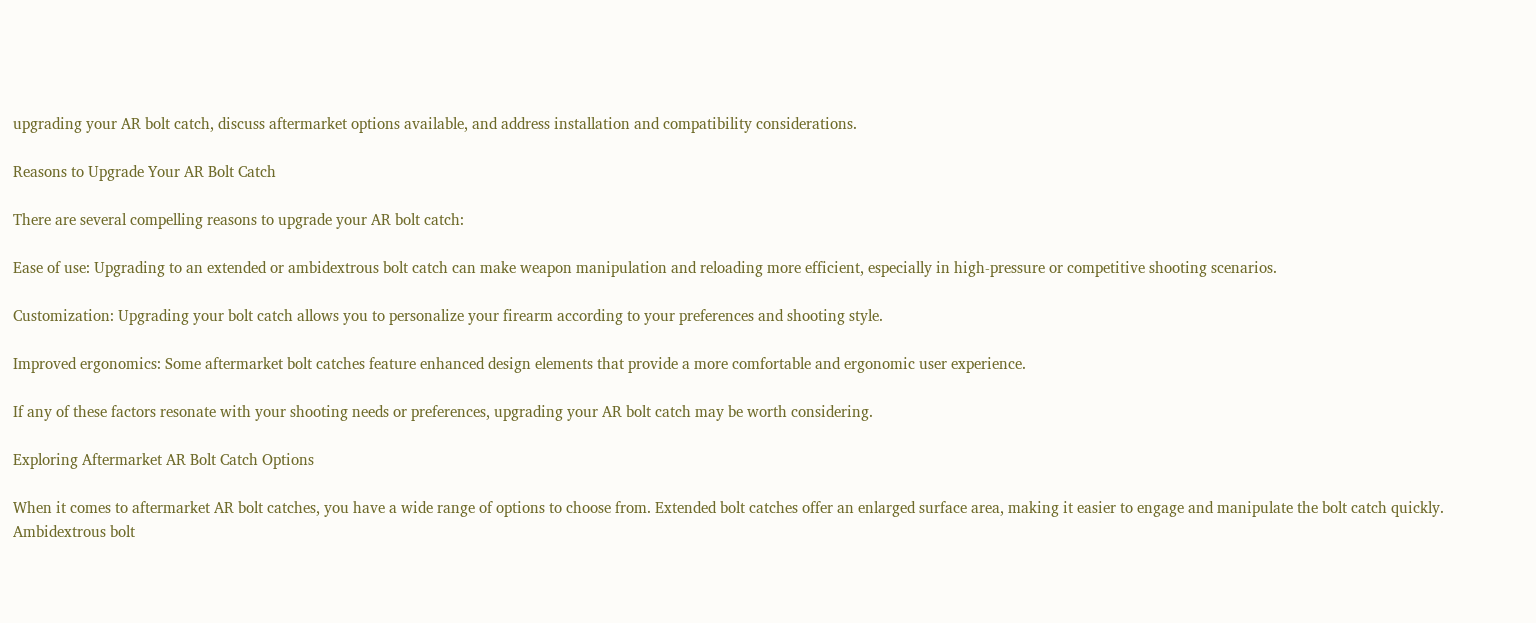upgrading your AR bolt catch, discuss aftermarket options available, and address installation and compatibility considerations.

Reasons to Upgrade Your AR Bolt Catch

There are several compelling reasons to upgrade your AR bolt catch:

Ease of use: Upgrading to an extended or ambidextrous bolt catch can make weapon manipulation and reloading more efficient, especially in high-pressure or competitive shooting scenarios.

Customization: Upgrading your bolt catch allows you to personalize your firearm according to your preferences and shooting style.

Improved ergonomics: Some aftermarket bolt catches feature enhanced design elements that provide a more comfortable and ergonomic user experience.

If any of these factors resonate with your shooting needs or preferences, upgrading your AR bolt catch may be worth considering.

Exploring Aftermarket AR Bolt Catch Options

When it comes to aftermarket AR bolt catches, you have a wide range of options to choose from. Extended bolt catches offer an enlarged surface area, making it easier to engage and manipulate the bolt catch quickly. Ambidextrous bolt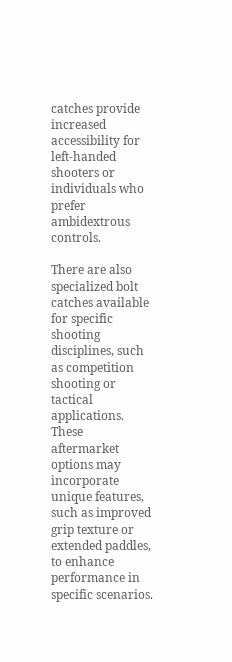catches provide increased accessibility for left-handed shooters or individuals who prefer ambidextrous controls.

There are also specialized bolt catches available for specific shooting disciplines, such as competition shooting or tactical applications. These aftermarket options may incorporate unique features, such as improved grip texture or extended paddles, to enhance performance in specific scenarios.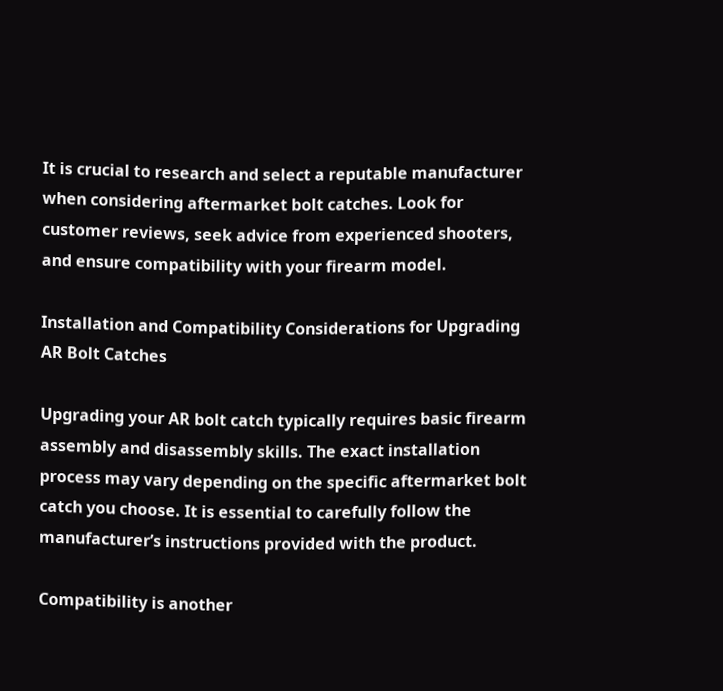It is crucial to research and select a reputable manufacturer when considering aftermarket bolt catches. Look for customer reviews, seek advice from experienced shooters, and ensure compatibility with your firearm model.

Installation and Compatibility Considerations for Upgrading AR Bolt Catches

Upgrading your AR bolt catch typically requires basic firearm assembly and disassembly skills. The exact installation process may vary depending on the specific aftermarket bolt catch you choose. It is essential to carefully follow the manufacturer’s instructions provided with the product.

Compatibility is another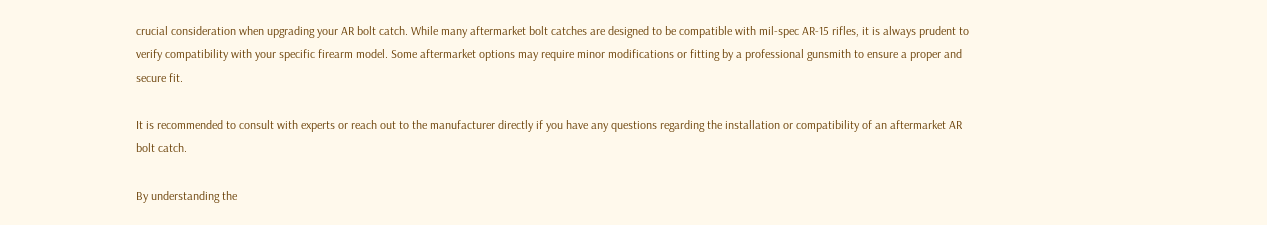crucial consideration when upgrading your AR bolt catch. While many aftermarket bolt catches are designed to be compatible with mil-spec AR-15 rifles, it is always prudent to verify compatibility with your specific firearm model. Some aftermarket options may require minor modifications or fitting by a professional gunsmith to ensure a proper and secure fit.

It is recommended to consult with experts or reach out to the manufacturer directly if you have any questions regarding the installation or compatibility of an aftermarket AR bolt catch.

By understanding the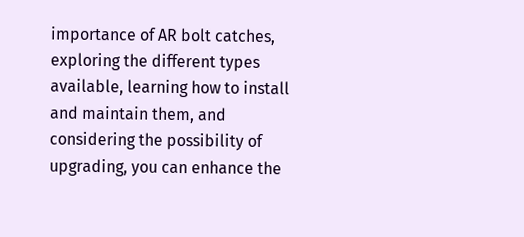importance of AR bolt catches, exploring the different types available, learning how to install and maintain them, and considering the possibility of upgrading, you can enhance the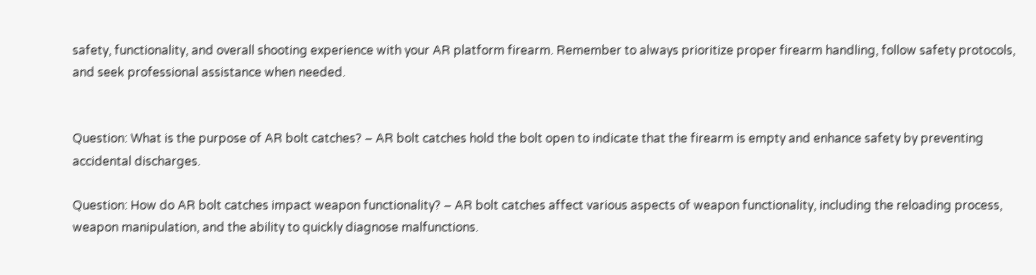safety, functionality, and overall shooting experience with your AR platform firearm. Remember to always prioritize proper firearm handling, follow safety protocols, and seek professional assistance when needed.


Question: What is the purpose of AR bolt catches? – AR bolt catches hold the bolt open to indicate that the firearm is empty and enhance safety by preventing accidental discharges.

Question: How do AR bolt catches impact weapon functionality? – AR bolt catches affect various aspects of weapon functionality, including the reloading process, weapon manipulation, and the ability to quickly diagnose malfunctions.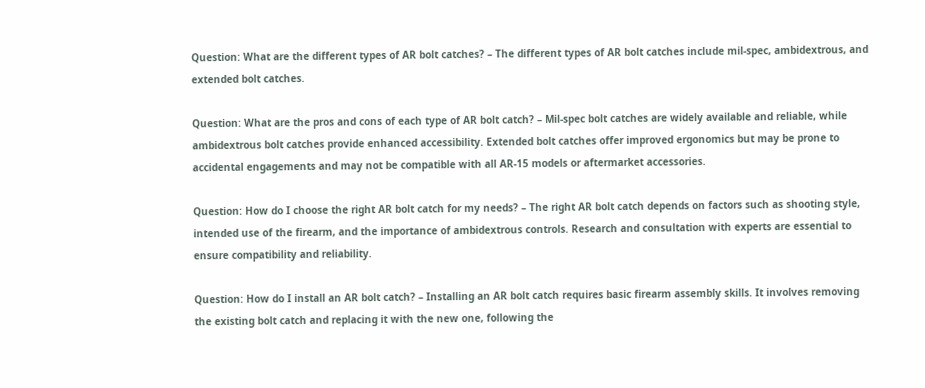Question: What are the different types of AR bolt catches? – The different types of AR bolt catches include mil-spec, ambidextrous, and extended bolt catches.

Question: What are the pros and cons of each type of AR bolt catch? – Mil-spec bolt catches are widely available and reliable, while ambidextrous bolt catches provide enhanced accessibility. Extended bolt catches offer improved ergonomics but may be prone to accidental engagements and may not be compatible with all AR-15 models or aftermarket accessories.

Question: How do I choose the right AR bolt catch for my needs? – The right AR bolt catch depends on factors such as shooting style, intended use of the firearm, and the importance of ambidextrous controls. Research and consultation with experts are essential to ensure compatibility and reliability.

Question: How do I install an AR bolt catch? – Installing an AR bolt catch requires basic firearm assembly skills. It involves removing the existing bolt catch and replacing it with the new one, following the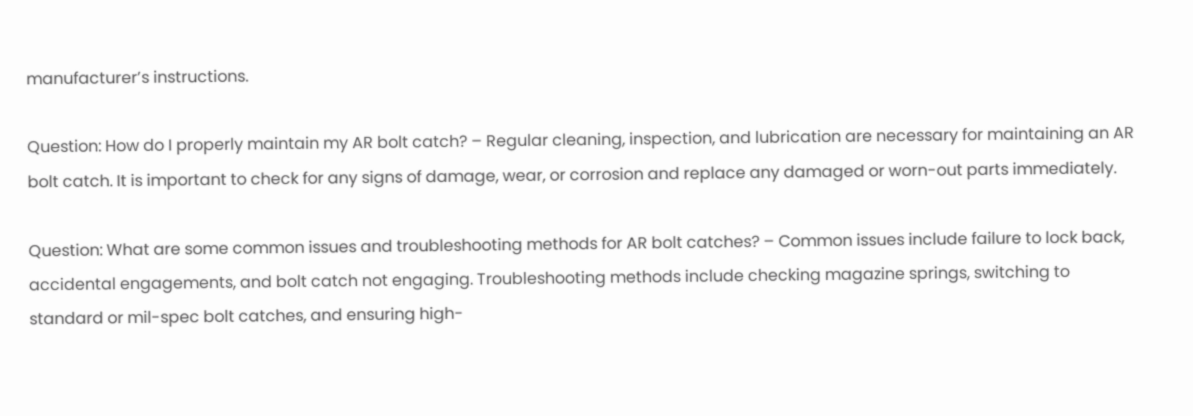manufacturer’s instructions.

Question: How do I properly maintain my AR bolt catch? – Regular cleaning, inspection, and lubrication are necessary for maintaining an AR bolt catch. It is important to check for any signs of damage, wear, or corrosion and replace any damaged or worn-out parts immediately.

Question: What are some common issues and troubleshooting methods for AR bolt catches? – Common issues include failure to lock back, accidental engagements, and bolt catch not engaging. Troubleshooting methods include checking magazine springs, switching to standard or mil-spec bolt catches, and ensuring high-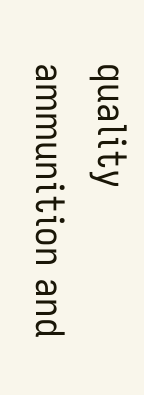quality ammunition and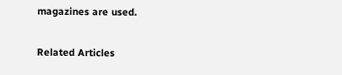magazines are used.

Related Articles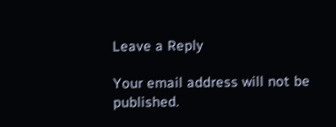Leave a Reply

Your email address will not be published.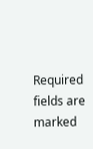Required fields are marked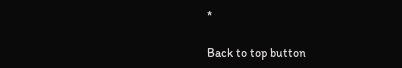*

Back to top button